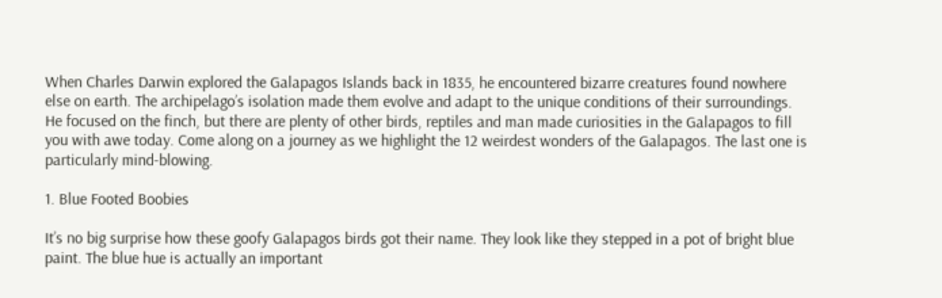When Charles Darwin explored the Galapagos Islands back in 1835, he encountered bizarre creatures found nowhere else on earth. The archipelago’s isolation made them evolve and adapt to the unique conditions of their surroundings. He focused on the finch, but there are plenty of other birds, reptiles and man made curiosities in the Galapagos to fill you with awe today. Come along on a journey as we highlight the 12 weirdest wonders of the Galapagos. The last one is particularly mind-blowing.

1. Blue Footed Boobies

It’s no big surprise how these goofy Galapagos birds got their name. They look like they stepped in a pot of bright blue paint. The blue hue is actually an important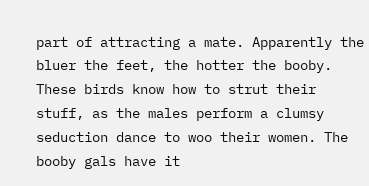part of attracting a mate. Apparently the bluer the feet, the hotter the booby. These birds know how to strut their stuff, as the males perform a clumsy seduction dance to woo their women. The booby gals have it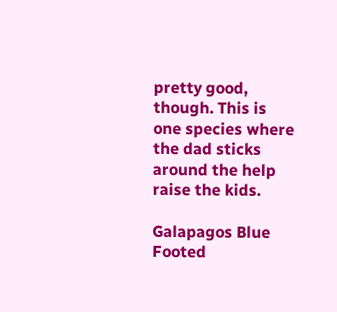pretty good, though. This is one species where the dad sticks around the help raise the kids.

Galapagos Blue Footed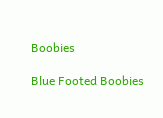Boobies

Blue Footed Boobies